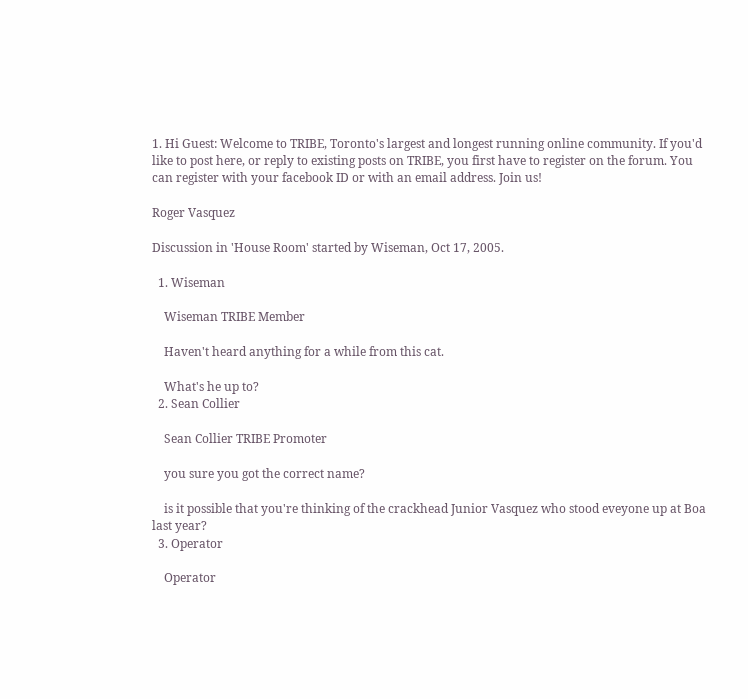1. Hi Guest: Welcome to TRIBE, Toronto's largest and longest running online community. If you'd like to post here, or reply to existing posts on TRIBE, you first have to register on the forum. You can register with your facebook ID or with an email address. Join us!

Roger Vasquez

Discussion in 'House Room' started by Wiseman, Oct 17, 2005.

  1. Wiseman

    Wiseman TRIBE Member

    Haven't heard anything for a while from this cat.

    What's he up to?
  2. Sean Collier

    Sean Collier TRIBE Promoter

    you sure you got the correct name?

    is it possible that you're thinking of the crackhead Junior Vasquez who stood eveyone up at Boa last year?
  3. Operator

    Operator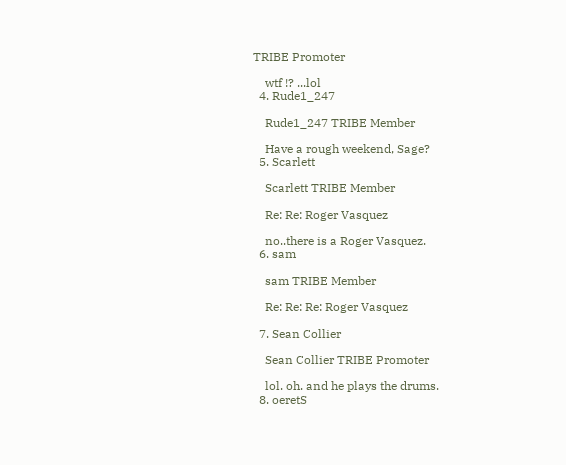TRIBE Promoter

    wtf !? ...lol
  4. Rude1_247

    Rude1_247 TRIBE Member

    Have a rough weekend, Sage?
  5. Scarlett

    Scarlett TRIBE Member

    Re: Re: Roger Vasquez

    no..there is a Roger Vasquez.
  6. sam

    sam TRIBE Member

    Re: Re: Re: Roger Vasquez

  7. Sean Collier

    Sean Collier TRIBE Promoter

    lol. oh. and he plays the drums.
  8. oeretS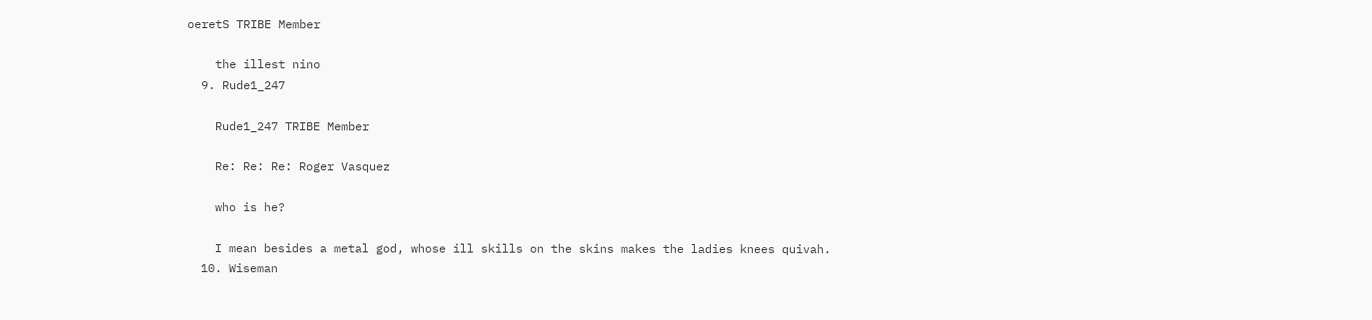oeretS TRIBE Member

    the illest nino
  9. Rude1_247

    Rude1_247 TRIBE Member

    Re: Re: Re: Roger Vasquez

    who is he?

    I mean besides a metal god, whose ill skills on the skins makes the ladies knees quivah.
  10. Wiseman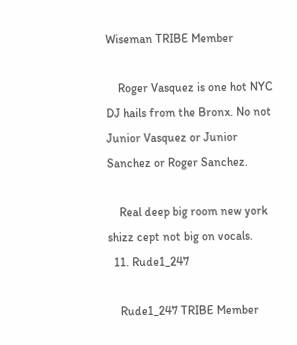Wiseman TRIBE Member

    Roger Vasquez is one hot NYC DJ hails from the Bronx. No not Junior Vasquez or Junior Sanchez or Roger Sanchez.

    Real deep big room new york shizz cept not big on vocals.
  11. Rude1_247

    Rude1_247 TRIBE Member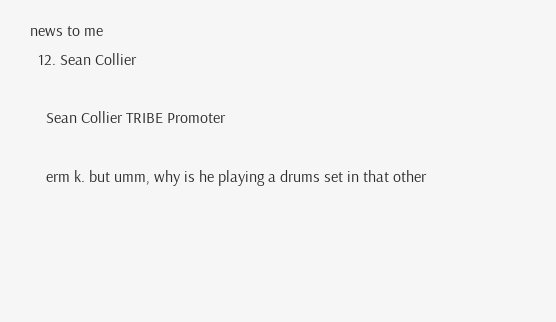news to me
  12. Sean Collier

    Sean Collier TRIBE Promoter

    erm k. but umm, why is he playing a drums set in that other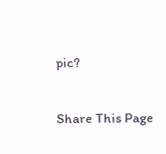pic?

Share This Page